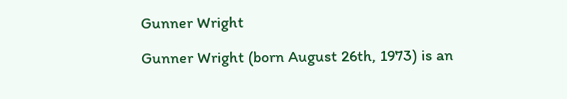Gunner Wright

Gunner Wright (born August 26th, 1973) is an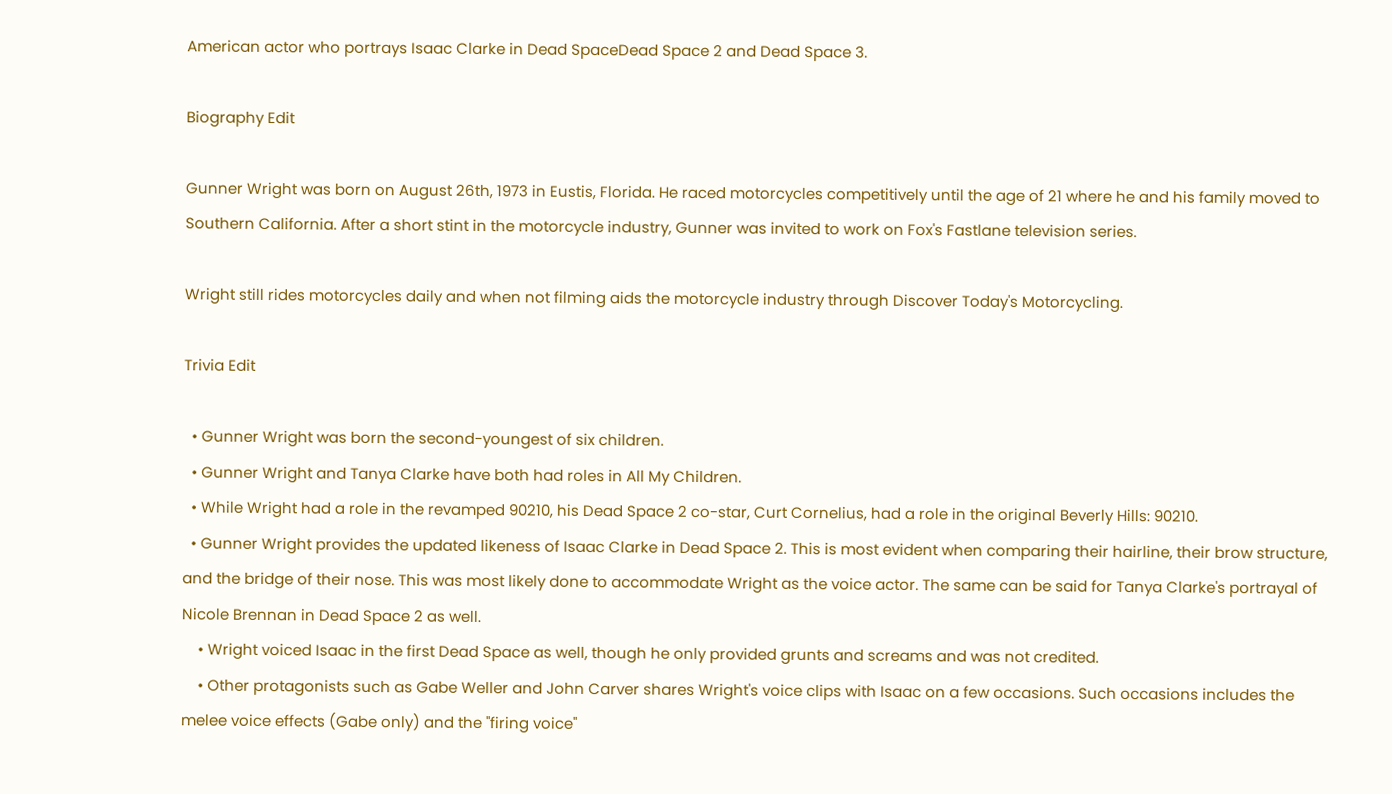American actor who portrays Isaac Clarke in Dead SpaceDead Space 2 and Dead Space 3.

Biography Edit

Gunner Wright was born on August 26th, 1973 in Eustis, Florida. He raced motorcycles competitively until the age of 21 where he and his family moved to Southern California. After a short stint in the motorcycle industry, Gunner was invited to work on Fox's Fastlane television series.

Wright still rides motorcycles daily and when not filming aids the motorcycle industry through Discover Today's Motorcycling.

Trivia Edit

  • Gunner Wright was born the second-youngest of six children.
  • Gunner Wright and Tanya Clarke have both had roles in All My Children.
  • While Wright had a role in the revamped 90210, his Dead Space 2 co-star, Curt Cornelius, had a role in the original Beverly Hills: 90210.
  • Gunner Wright provides the updated likeness of Isaac Clarke in Dead Space 2. This is most evident when comparing their hairline, their brow structure, and the bridge of their nose. This was most likely done to accommodate Wright as the voice actor. The same can be said for Tanya Clarke's portrayal of Nicole Brennan in Dead Space 2 as well.
    • Wright voiced Isaac in the first Dead Space as well, though he only provided grunts and screams and was not credited.
    • Other protagonists such as Gabe Weller and John Carver shares Wright's voice clips with Isaac on a few occasions. Such occasions includes the melee voice effects (Gabe only) and the "firing voice"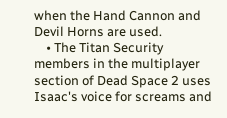when the Hand Cannon and Devil Horns are used.
    • The Titan Security members in the multiplayer section of Dead Space 2 uses Isaac's voice for screams and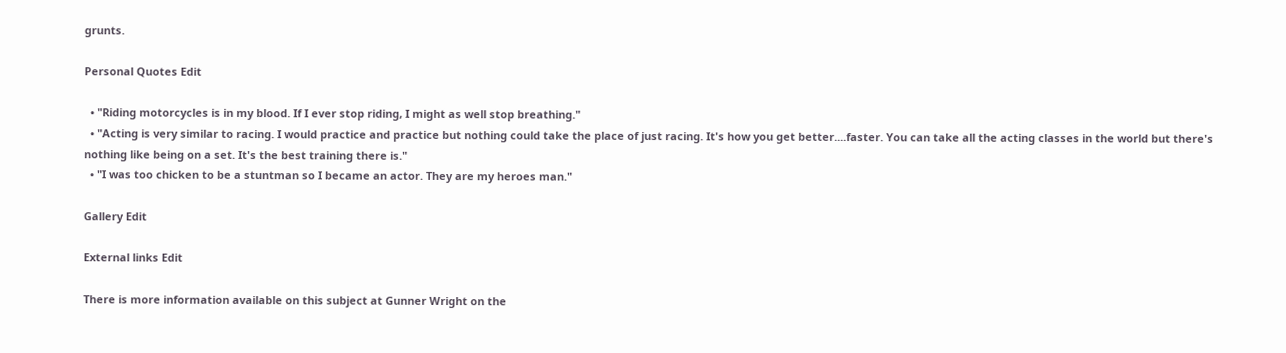grunts.

Personal Quotes Edit

  • "Riding motorcycles is in my blood. If I ever stop riding, I might as well stop breathing."
  • "Acting is very similar to racing. I would practice and practice but nothing could take the place of just racing. It's how you get better....faster. You can take all the acting classes in the world but there's nothing like being on a set. It's the best training there is."
  • "I was too chicken to be a stuntman so I became an actor. They are my heroes man."

Gallery Edit

External links Edit

There is more information available on this subject at Gunner Wright on the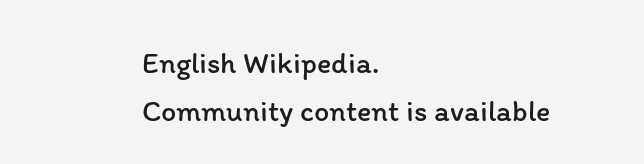English Wikipedia.
Community content is available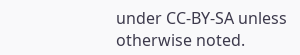under CC-BY-SA unless otherwise noted.